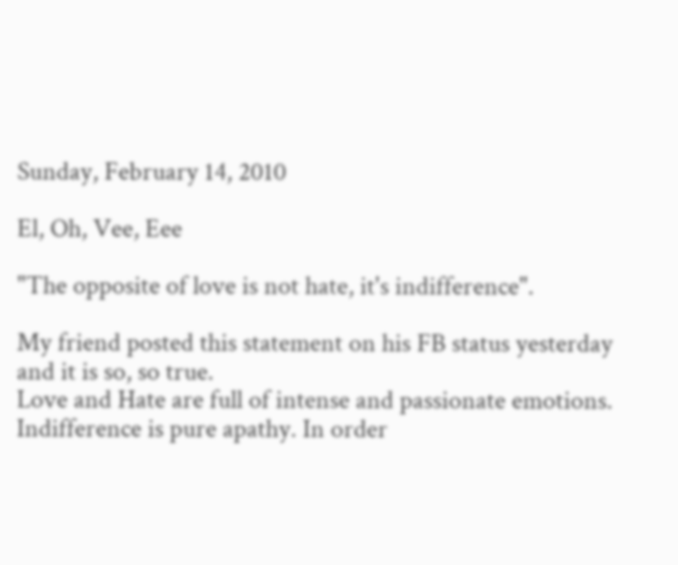Sunday, February 14, 2010

El, Oh, Vee, Eee

"The opposite of love is not hate, it's indifference".

My friend posted this statement on his FB status yesterday and it is so, so true.
Love and Hate are full of intense and passionate emotions. Indifference is pure apathy. In order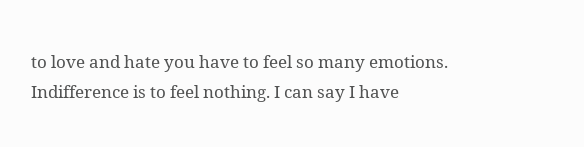to love and hate you have to feel so many emotions. Indifference is to feel nothing. I can say I have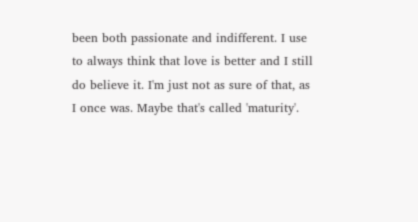been both passionate and indifferent. I use to always think that love is better and I still do believe it. I'm just not as sure of that, as I once was. Maybe that's called 'maturity'.